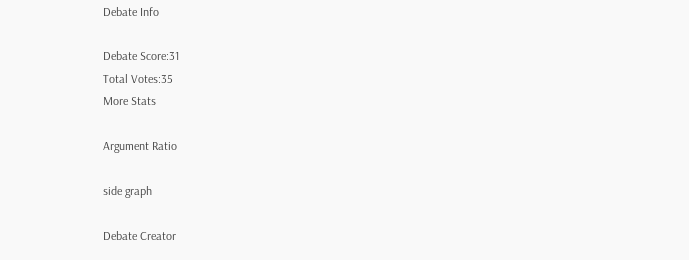Debate Info

Debate Score:31
Total Votes:35
More Stats

Argument Ratio

side graph

Debate Creator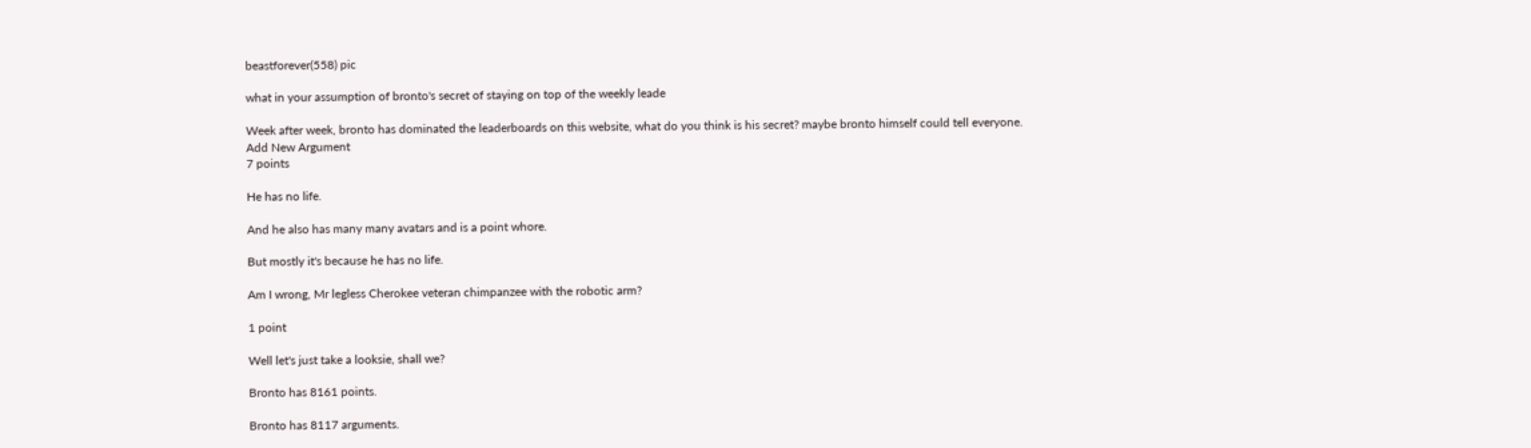beastforever(558) pic

what in your assumption of bronto's secret of staying on top of the weekly leade

Week after week, bronto has dominated the leaderboards on this website, what do you think is his secret? maybe bronto himself could tell everyone.
Add New Argument
7 points

He has no life.

And he also has many many avatars and is a point whore.

But mostly it's because he has no life.

Am I wrong, Mr legless Cherokee veteran chimpanzee with the robotic arm?

1 point

Well let's just take a looksie, shall we?

Bronto has 8161 points.

Bronto has 8117 arguments.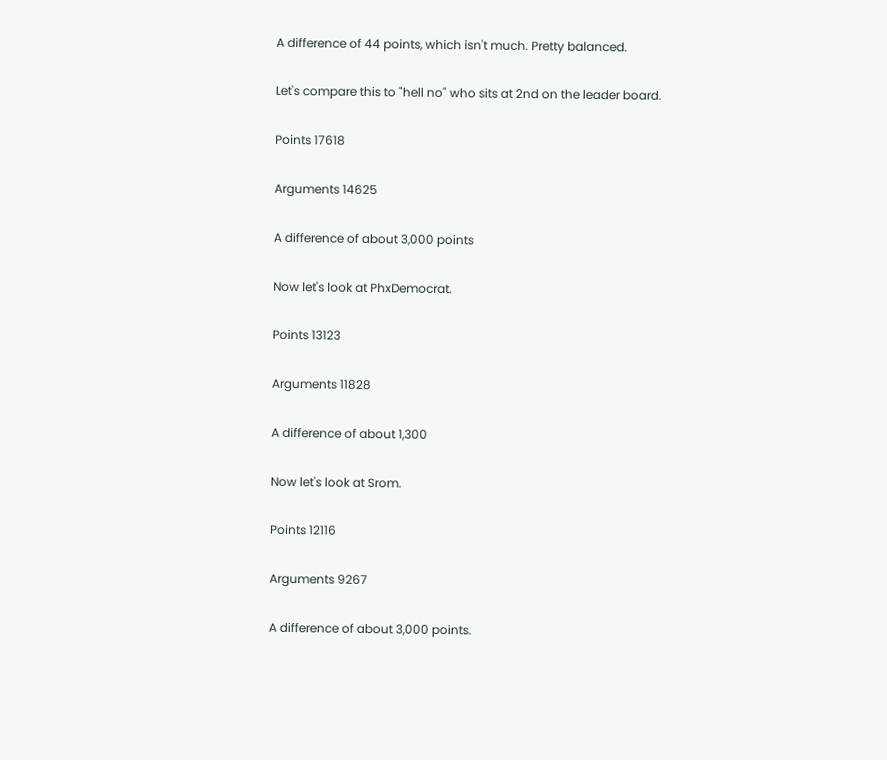A difference of 44 points, which isn't much. Pretty balanced.

Let's compare this to "hell no" who sits at 2nd on the leader board.

Points 17618

Arguments 14625

A difference of about 3,000 points

Now let's look at PhxDemocrat.

Points 13123

Arguments 11828

A difference of about 1,300

Now let's look at Srom.

Points 12116

Arguments 9267

A difference of about 3,000 points.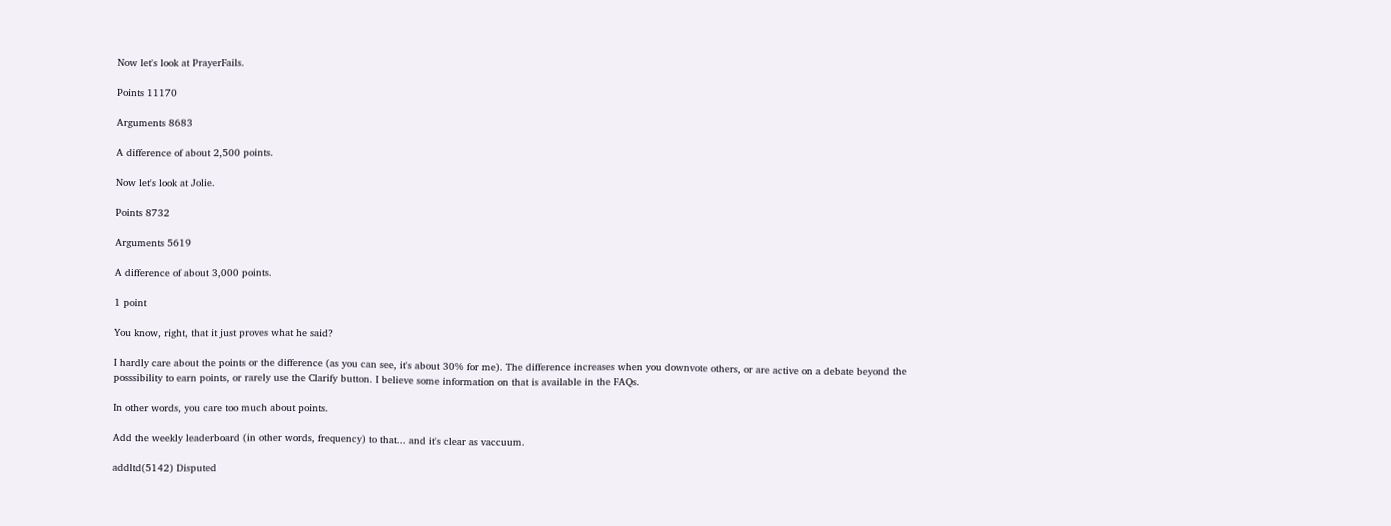Now let's look at PrayerFails.

Points 11170

Arguments 8683

A difference of about 2,500 points.

Now let's look at Jolie.

Points 8732

Arguments 5619

A difference of about 3,000 points.

1 point

You know, right, that it just proves what he said?

I hardly care about the points or the difference (as you can see, it's about 30% for me). The difference increases when you downvote others, or are active on a debate beyond the posssibility to earn points, or rarely use the Clarify button. I believe some information on that is available in the FAQs.

In other words, you care too much about points.

Add the weekly leaderboard (in other words, frequency) to that... and it's clear as vaccuum.

addltd(5142) Disputed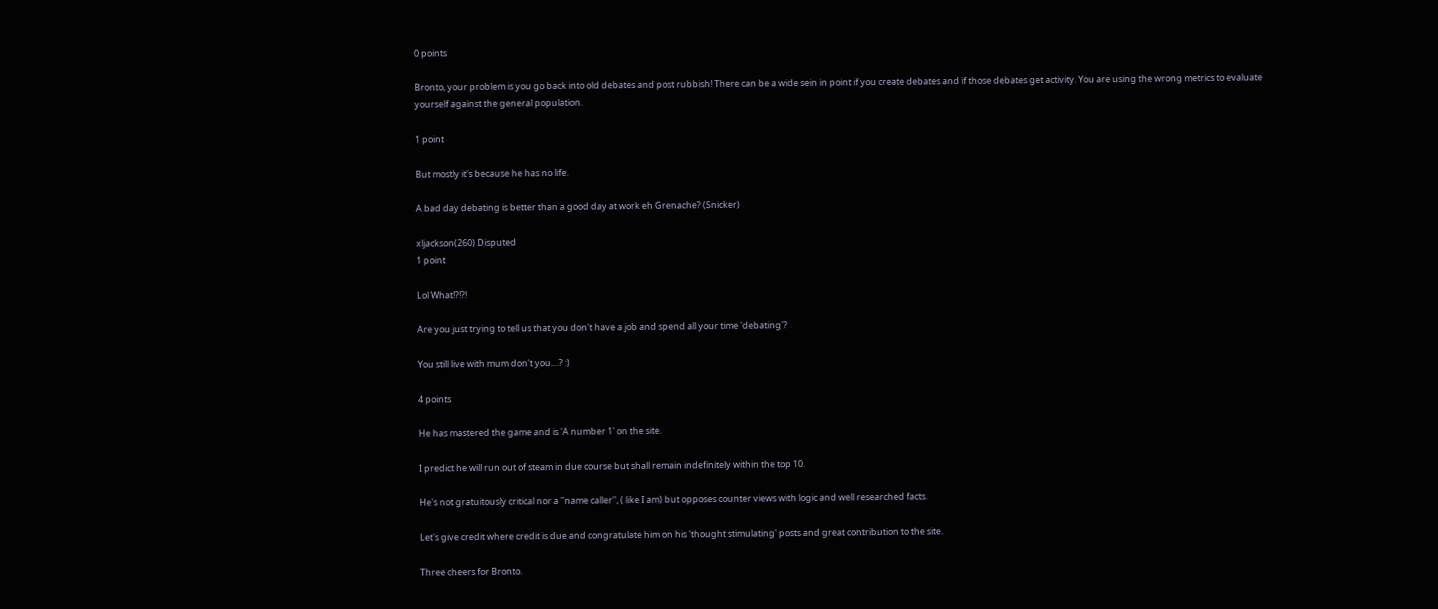0 points

Bronto, your problem is you go back into old debates and post rubbish! There can be a wide sein in point if you create debates and if those debates get activity. You are using the wrong metrics to evaluate yourself against the general population.

1 point

But mostly it's because he has no life.

A bad day debating is better than a good day at work eh Grenache? (Snicker)

xljackson(260) Disputed
1 point

Lol What!?!?!

Are you just trying to tell us that you don't have a job and spend all your time 'debating'?

You still live with mum don't you....? :)

4 points

He has mastered the game and is 'A number 1' on the site.

I predict he will run out of steam in due course but shall remain indefinitely within the top 10.

He's not gratuitously critical nor a ''name caller'', ( like I am) but opposes counter views with logic and well researched facts.

Let's give credit where credit is due and congratulate him on his 'thought stimulating' posts and great contribution to the site.

Three cheers for Bronto.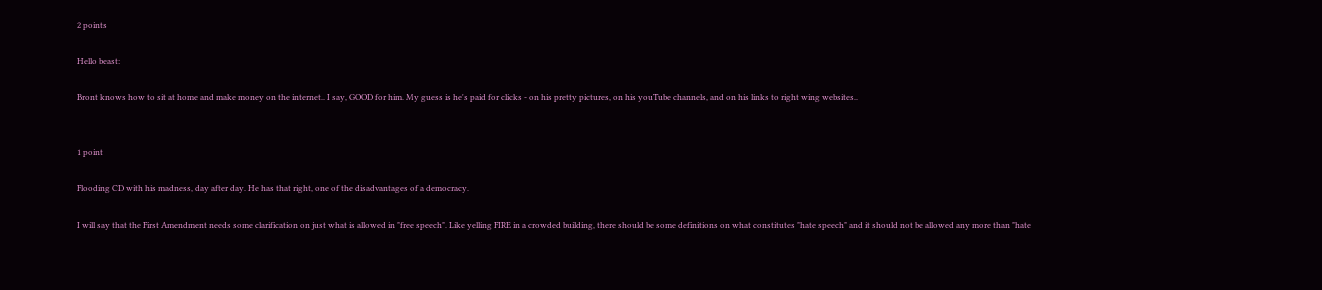2 points

Hello beast:

Bront knows how to sit at home and make money on the internet.. I say, GOOD for him. My guess is he's paid for clicks - on his pretty pictures, on his youTube channels, and on his links to right wing websites..


1 point

Flooding CD with his madness, day after day. He has that right, one of the disadvantages of a democracy.

I will say that the First Amendment needs some clarification on just what is allowed in "free speech". Like yelling FIRE in a crowded building, there should be some definitions on what constitutes "hate speech" and it should not be allowed any more than "hate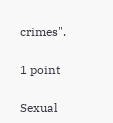crimes".

1 point

Sexual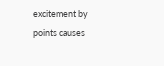excitement by points causes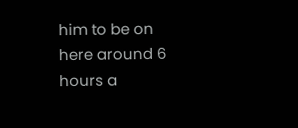him to be on here around 6 hours a